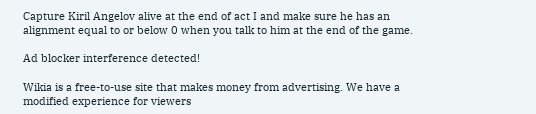Capture Kiril Angelov alive at the end of act I and make sure he has an alignment equal to or below 0 when you talk to him at the end of the game.

Ad blocker interference detected!

Wikia is a free-to-use site that makes money from advertising. We have a modified experience for viewers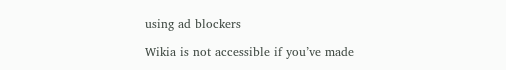using ad blockers

Wikia is not accessible if you’ve made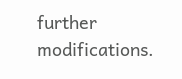further modifications.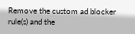Remove the custom ad blocker rule(s) and the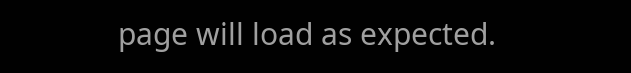page will load as expected.